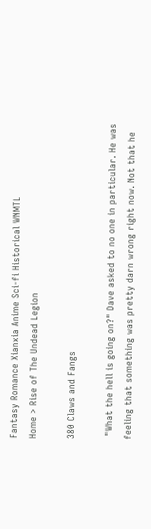Fantasy Romance Xianxia Anime Sci-fi Historical WNMTL
Home > Rise of The Undead Legion

380 Claws and Fangs

 "What the hell is going on?" Dave asked to no one in particular. He was feeling that something was pretty darn wrong right now. Not that he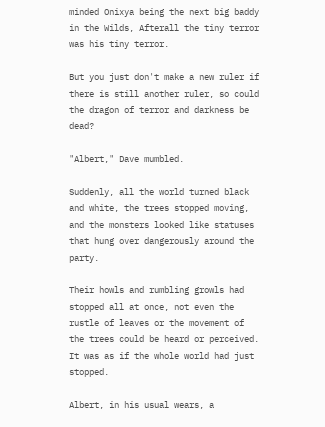minded Onixya being the next big baddy in the Wilds, Afterall the tiny terror was his tiny terror.

But you just don't make a new ruler if there is still another ruler, so could the dragon of terror and darkness be dead?

"Albert," Dave mumbled.

Suddenly, all the world turned black and white, the trees stopped moving, and the monsters looked like statuses that hung over dangerously around the party.

Their howls and rumbling growls had stopped all at once, not even the rustle of leaves or the movement of the trees could be heard or perceived. It was as if the whole world had just stopped.

Albert, in his usual wears, a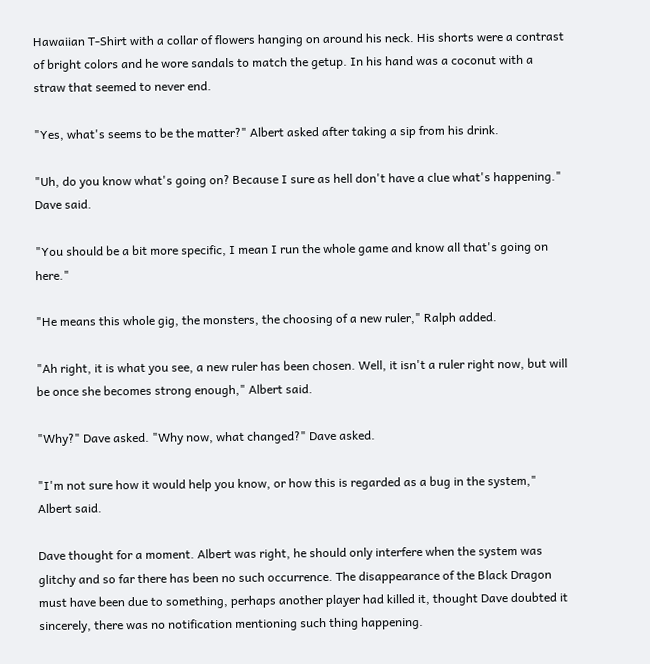Hawaiian T-Shirt with a collar of flowers hanging on around his neck. His shorts were a contrast of bright colors and he wore sandals to match the getup. In his hand was a coconut with a straw that seemed to never end.

"Yes, what's seems to be the matter?" Albert asked after taking a sip from his drink.

"Uh, do you know what's going on? Because I sure as hell don't have a clue what's happening." Dave said.

"You should be a bit more specific, I mean I run the whole game and know all that's going on here."

"He means this whole gig, the monsters, the choosing of a new ruler," Ralph added.

"Ah right, it is what you see, a new ruler has been chosen. Well, it isn't a ruler right now, but will be once she becomes strong enough," Albert said.

"Why?" Dave asked. "Why now, what changed?" Dave asked.

"I'm not sure how it would help you know, or how this is regarded as a bug in the system," Albert said.

Dave thought for a moment. Albert was right, he should only interfere when the system was glitchy and so far there has been no such occurrence. The disappearance of the Black Dragon must have been due to something, perhaps another player had killed it, thought Dave doubted it sincerely, there was no notification mentioning such thing happening.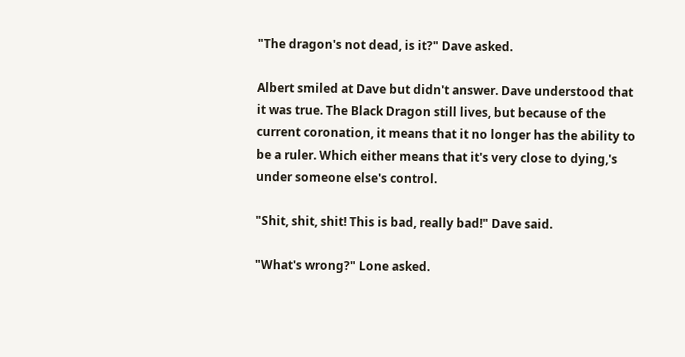"The dragon's not dead, is it?" Dave asked.

Albert smiled at Dave but didn't answer. Dave understood that it was true. The Black Dragon still lives, but because of the current coronation, it means that it no longer has the ability to be a ruler. Which either means that it's very close to dying,'s under someone else's control.

"Shit, shit, shit! This is bad, really bad!" Dave said.

"What's wrong?" Lone asked.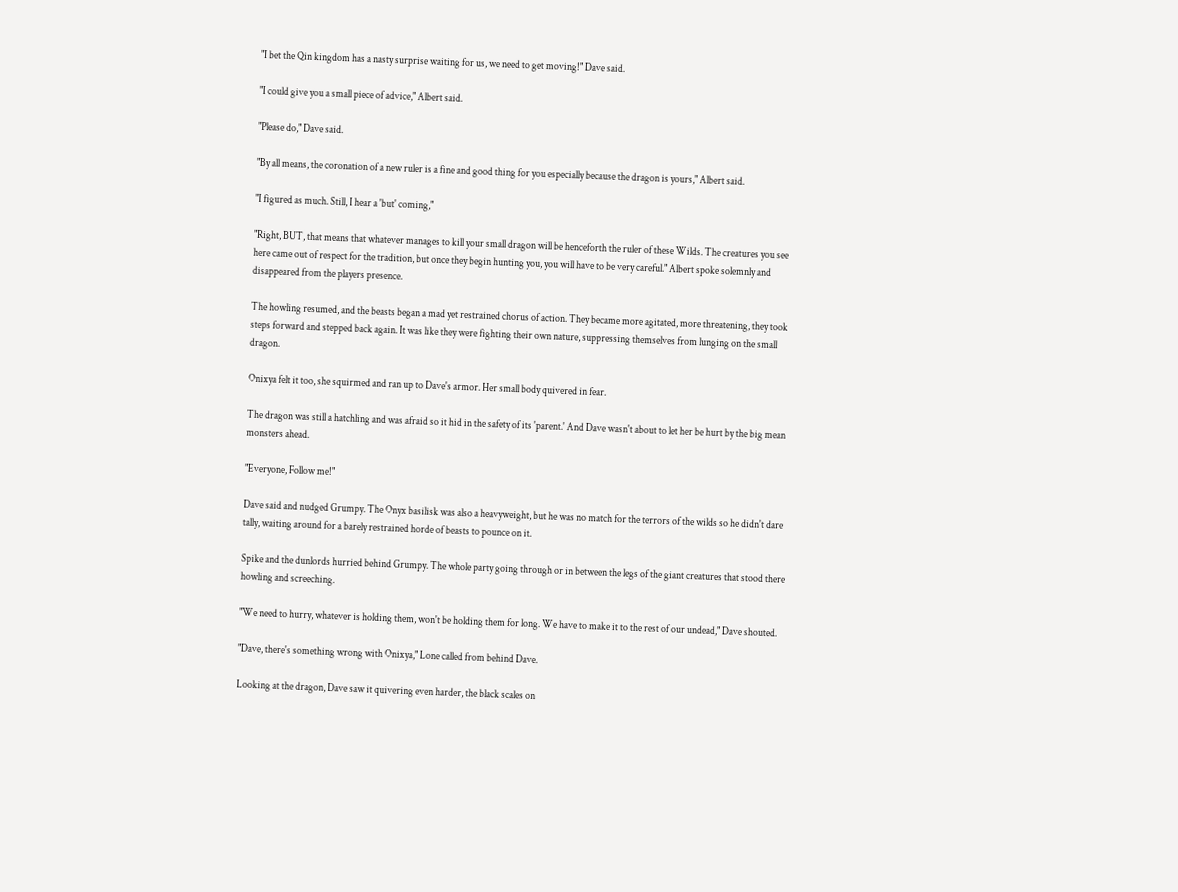"I bet the Qin kingdom has a nasty surprise waiting for us, we need to get moving!" Dave said.

"I could give you a small piece of advice," Albert said.

"Please do," Dave said.

"By all means, the coronation of a new ruler is a fine and good thing for you especially because the dragon is yours," Albert said.

"I figured as much. Still, I hear a 'but' coming,"

"Right, BUT, that means that whatever manages to kill your small dragon will be henceforth the ruler of these Wilds. The creatures you see here came out of respect for the tradition, but once they begin hunting you, you will have to be very careful." Albert spoke solemnly and disappeared from the players presence.

The howling resumed, and the beasts began a mad yet restrained chorus of action. They became more agitated, more threatening, they took steps forward and stepped back again. It was like they were fighting their own nature, suppressing themselves from lunging on the small dragon.

Onixya felt it too, she squirmed and ran up to Dave's armor. Her small body quivered in fear.

The dragon was still a hatchling and was afraid so it hid in the safety of its 'parent.' And Dave wasn't about to let her be hurt by the big mean monsters ahead.

"Everyone, Follow me!"

Dave said and nudged Grumpy. The Onyx basilisk was also a heavyweight, but he was no match for the terrors of the wilds so he didn't dare tally, waiting around for a barely restrained horde of beasts to pounce on it.

Spike and the dunlords hurried behind Grumpy. The whole party going through or in between the legs of the giant creatures that stood there howling and screeching.

"We need to hurry, whatever is holding them, won't be holding them for long. We have to make it to the rest of our undead," Dave shouted.

"Dave, there's something wrong with Onixya," Lone called from behind Dave.

Looking at the dragon, Dave saw it quivering even harder, the black scales on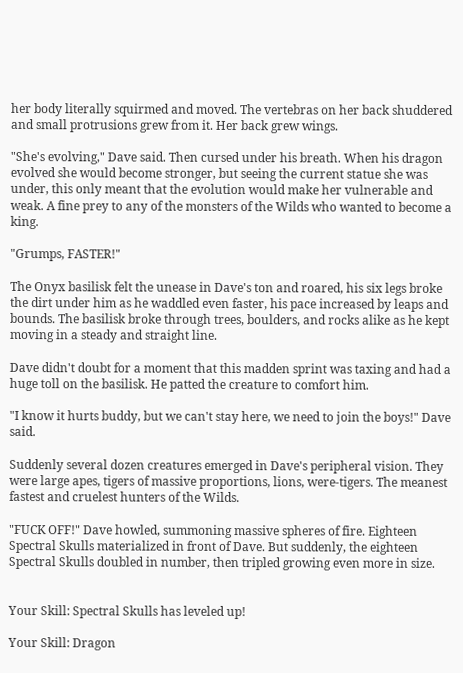her body literally squirmed and moved. The vertebras on her back shuddered and small protrusions grew from it. Her back grew wings.

"She's evolving," Dave said. Then cursed under his breath. When his dragon evolved she would become stronger, but seeing the current statue she was under, this only meant that the evolution would make her vulnerable and weak. A fine prey to any of the monsters of the Wilds who wanted to become a king.

"Grumps, FASTER!"

The Onyx basilisk felt the unease in Dave's ton and roared, his six legs broke the dirt under him as he waddled even faster, his pace increased by leaps and bounds. The basilisk broke through trees, boulders, and rocks alike as he kept moving in a steady and straight line.

Dave didn't doubt for a moment that this madden sprint was taxing and had a huge toll on the basilisk. He patted the creature to comfort him.

"I know it hurts buddy, but we can't stay here, we need to join the boys!" Dave said.

Suddenly several dozen creatures emerged in Dave's peripheral vision. They were large apes, tigers of massive proportions, lions, were-tigers. The meanest fastest and cruelest hunters of the Wilds.

"FUCK OFF!" Dave howled, summoning massive spheres of fire. Eighteen Spectral Skulls materialized in front of Dave. But suddenly, the eighteen Spectral Skulls doubled in number, then tripled growing even more in size.


Your Skill: Spectral Skulls has leveled up!

Your Skill: Dragon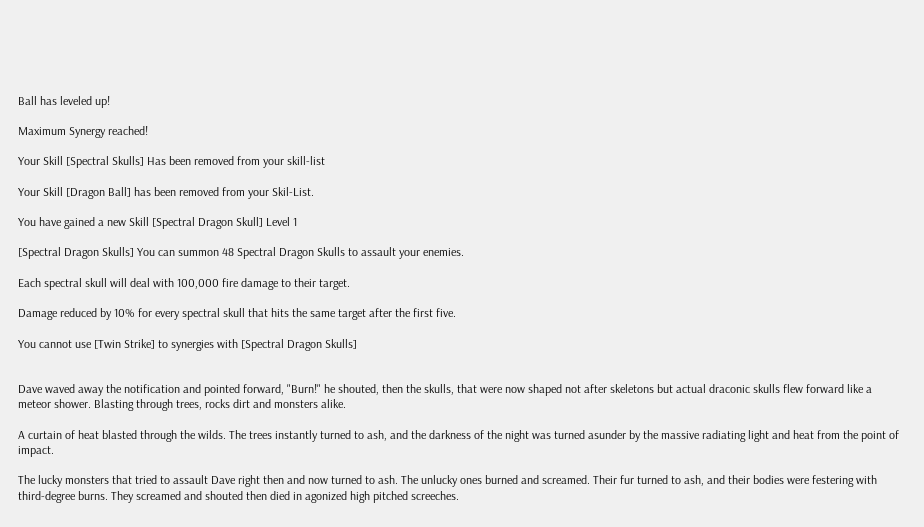Ball has leveled up!

Maximum Synergy reached!

Your Skill [Spectral Skulls] Has been removed from your skill-list

Your Skill [Dragon Ball] has been removed from your Skil-List.

You have gained a new Skill [Spectral Dragon Skull] Level 1

[Spectral Dragon Skulls] You can summon 48 Spectral Dragon Skulls to assault your enemies.

Each spectral skull will deal with 100,000 fire damage to their target.

Damage reduced by 10% for every spectral skull that hits the same target after the first five.

You cannot use [Twin Strike] to synergies with [Spectral Dragon Skulls]


Dave waved away the notification and pointed forward, "Burn!" he shouted, then the skulls, that were now shaped not after skeletons but actual draconic skulls flew forward like a meteor shower. Blasting through trees, rocks dirt and monsters alike.

A curtain of heat blasted through the wilds. The trees instantly turned to ash, and the darkness of the night was turned asunder by the massive radiating light and heat from the point of impact.

The lucky monsters that tried to assault Dave right then and now turned to ash. The unlucky ones burned and screamed. Their fur turned to ash, and their bodies were festering with third-degree burns. They screamed and shouted then died in agonized high pitched screeches.